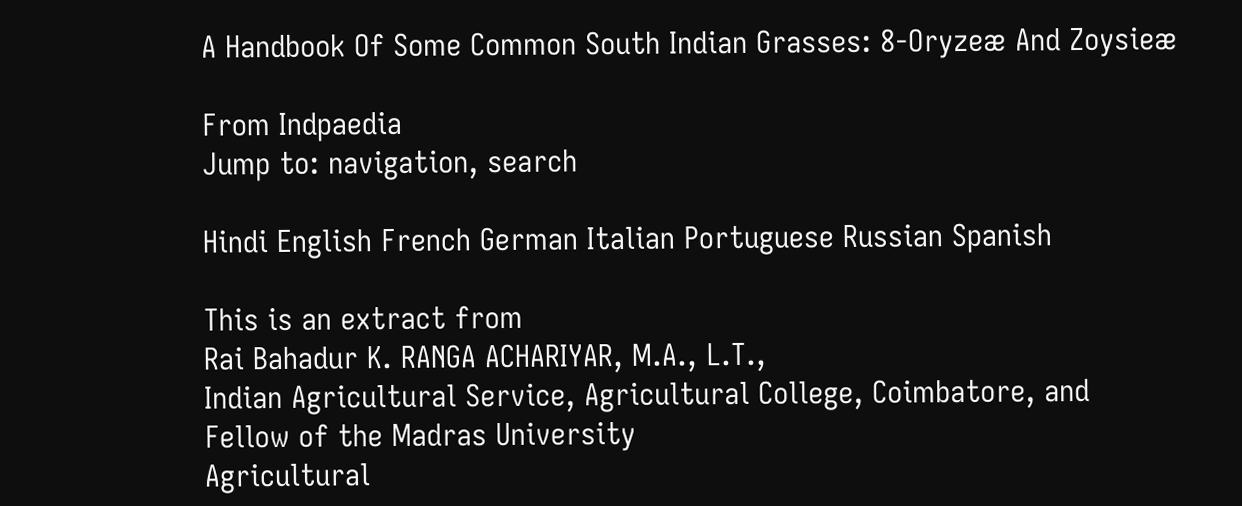A Handbook Of Some Common South Indian Grasses: 8-Oryzeæ And Zoysieæ

From Indpaedia
Jump to: navigation, search

Hindi English French German Italian Portuguese Russian Spanish

This is an extract from
Rai Bahadur K. RANGA ACHARIYAR, M.A., L.T.,
Indian Agricultural Service, Agricultural College, Coimbatore, and
Fellow of the Madras University
Agricultural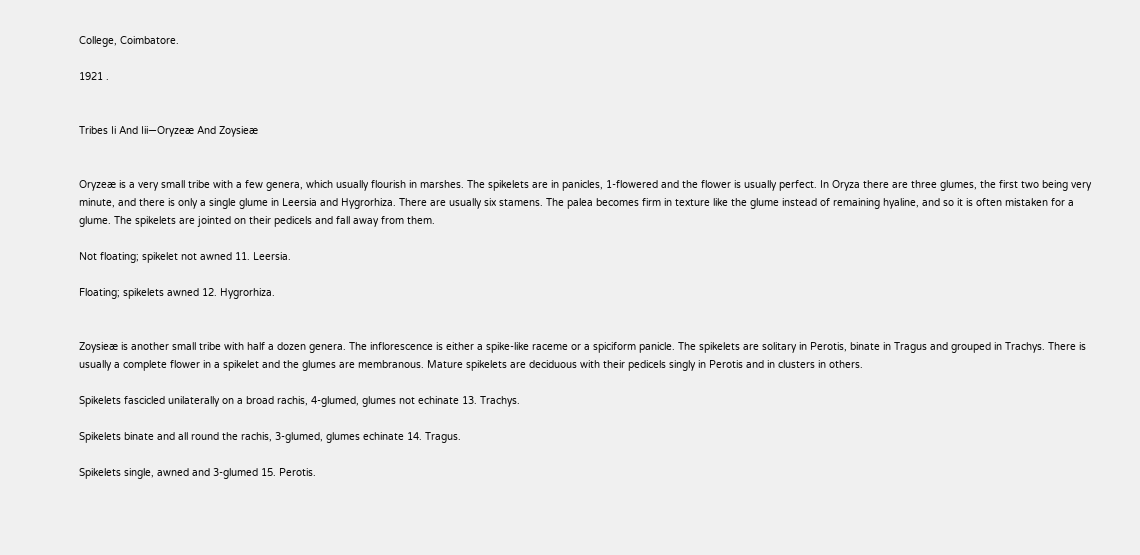College, Coimbatore.

1921 .


Tribes Ii And Iii—Oryzeæ And Zoysieæ


Oryzeæ is a very small tribe with a few genera, which usually flourish in marshes. The spikelets are in panicles, 1-flowered and the flower is usually perfect. In Oryza there are three glumes, the first two being very minute, and there is only a single glume in Leersia and Hygrorhiza. There are usually six stamens. The palea becomes firm in texture like the glume instead of remaining hyaline, and so it is often mistaken for a glume. The spikelets are jointed on their pedicels and fall away from them.

Not floating; spikelet not awned 11. Leersia.

Floating; spikelets awned 12. Hygrorhiza.


Zoysieæ is another small tribe with half a dozen genera. The inflorescence is either a spike-like raceme or a spiciform panicle. The spikelets are solitary in Perotis, binate in Tragus and grouped in Trachys. There is usually a complete flower in a spikelet and the glumes are membranous. Mature spikelets are deciduous with their pedicels singly in Perotis and in clusters in others.

Spikelets fascicled unilaterally on a broad rachis, 4-glumed, glumes not echinate 13. Trachys.

Spikelets binate and all round the rachis, 3-glumed, glumes echinate 14. Tragus.

Spikelets single, awned and 3-glumed 15. Perotis.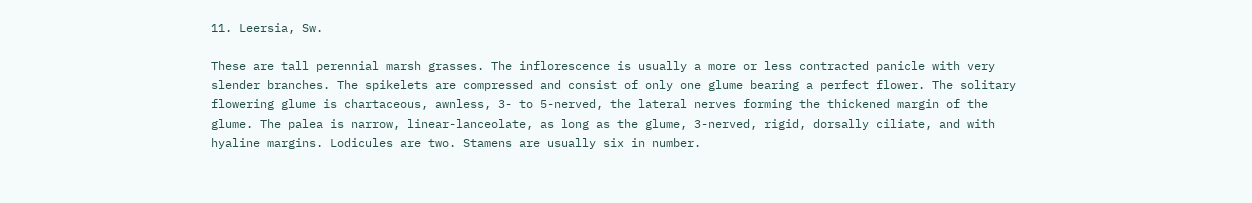11. Leersia, Sw.

These are tall perennial marsh grasses. The inflorescence is usually a more or less contracted panicle with very slender branches. The spikelets are compressed and consist of only one glume bearing a perfect flower. The solitary flowering glume is chartaceous, awnless, 3- to 5-nerved, the lateral nerves forming the thickened margin of the glume. The palea is narrow, linear-lanceolate, as long as the glume, 3-nerved, rigid, dorsally ciliate, and with hyaline margins. Lodicules are two. Stamens are usually six in number.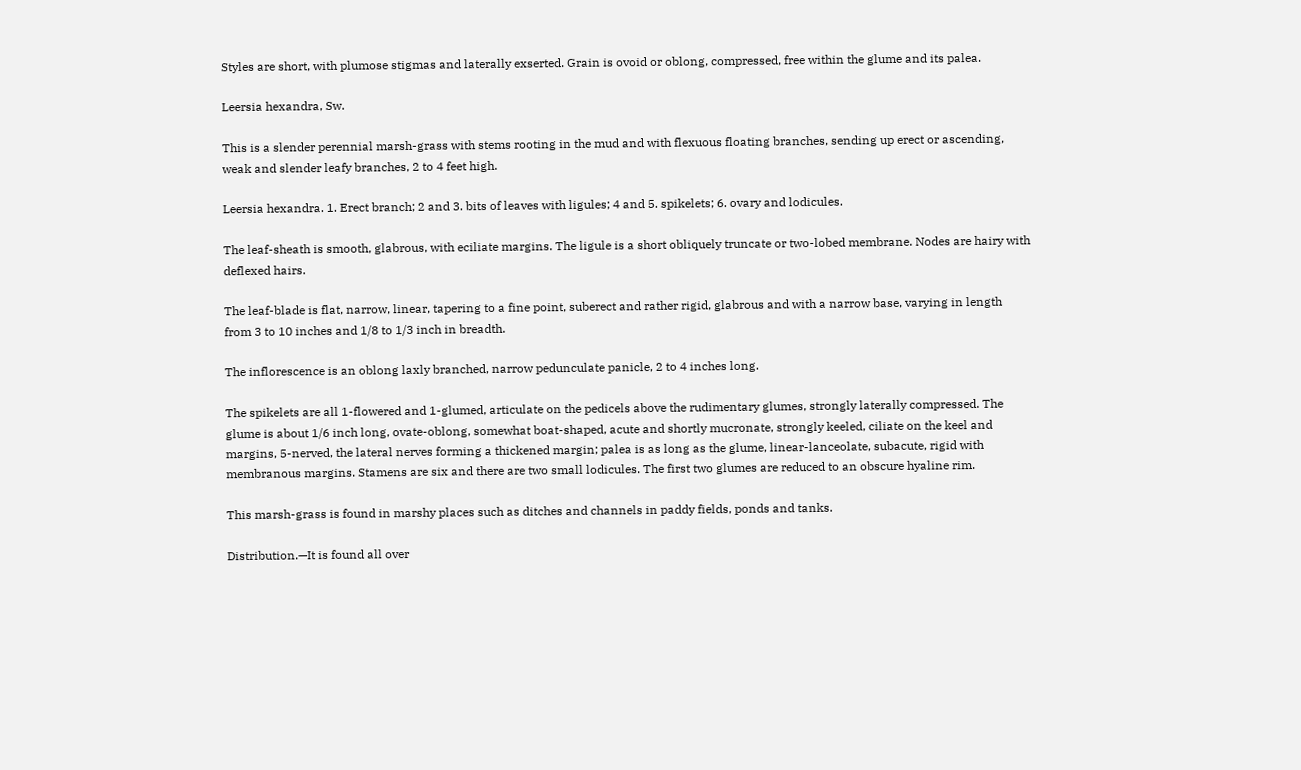Styles are short, with plumose stigmas and laterally exserted. Grain is ovoid or oblong, compressed, free within the glume and its palea.

Leersia hexandra, Sw.

This is a slender perennial marsh-grass with stems rooting in the mud and with flexuous floating branches, sending up erect or ascending, weak and slender leafy branches, 2 to 4 feet high.

Leersia hexandra. 1. Erect branch; 2 and 3. bits of leaves with ligules; 4 and 5. spikelets; 6. ovary and lodicules.

The leaf-sheath is smooth, glabrous, with eciliate margins. The ligule is a short obliquely truncate or two-lobed membrane. Nodes are hairy with deflexed hairs.

The leaf-blade is flat, narrow, linear, tapering to a fine point, suberect and rather rigid, glabrous and with a narrow base, varying in length from 3 to 10 inches and 1/8 to 1/3 inch in breadth.

The inflorescence is an oblong laxly branched, narrow pedunculate panicle, 2 to 4 inches long.

The spikelets are all 1-flowered and 1-glumed, articulate on the pedicels above the rudimentary glumes, strongly laterally compressed. The glume is about 1/6 inch long, ovate-oblong, somewhat boat-shaped, acute and shortly mucronate, strongly keeled, ciliate on the keel and margins, 5-nerved, the lateral nerves forming a thickened margin; palea is as long as the glume, linear-lanceolate, subacute, rigid with membranous margins. Stamens are six and there are two small lodicules. The first two glumes are reduced to an obscure hyaline rim.

This marsh-grass is found in marshy places such as ditches and channels in paddy fields, ponds and tanks.

Distribution.—It is found all over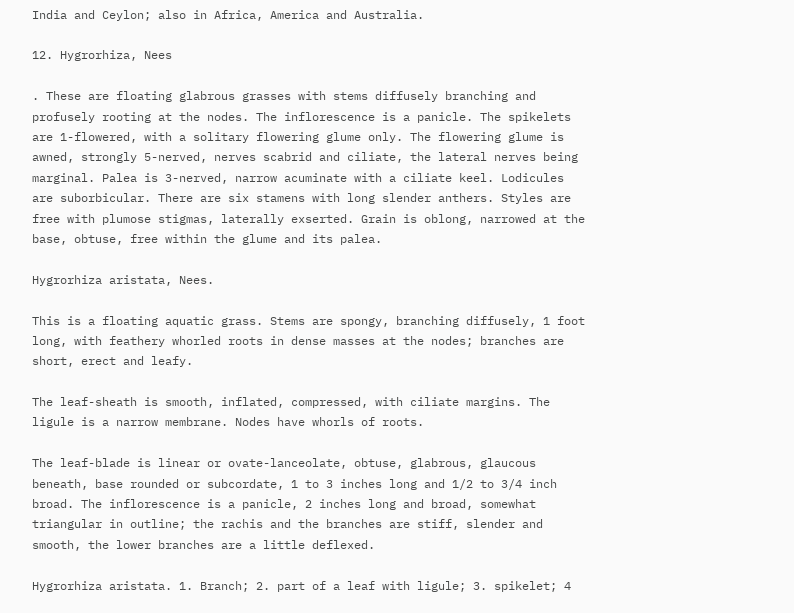India and Ceylon; also in Africa, America and Australia.

12. Hygrorhiza, Nees

. These are floating glabrous grasses with stems diffusely branching and profusely rooting at the nodes. The inflorescence is a panicle. The spikelets are 1-flowered, with a solitary flowering glume only. The flowering glume is awned, strongly 5-nerved, nerves scabrid and ciliate, the lateral nerves being marginal. Palea is 3-nerved, narrow acuminate with a ciliate keel. Lodicules are suborbicular. There are six stamens with long slender anthers. Styles are free with plumose stigmas, laterally exserted. Grain is oblong, narrowed at the base, obtuse, free within the glume and its palea.

Hygrorhiza aristata, Nees.

This is a floating aquatic grass. Stems are spongy, branching diffusely, 1 foot long, with feathery whorled roots in dense masses at the nodes; branches are short, erect and leafy.

The leaf-sheath is smooth, inflated, compressed, with ciliate margins. The ligule is a narrow membrane. Nodes have whorls of roots.

The leaf-blade is linear or ovate-lanceolate, obtuse, glabrous, glaucous beneath, base rounded or subcordate, 1 to 3 inches long and 1/2 to 3/4 inch broad. The inflorescence is a panicle, 2 inches long and broad, somewhat triangular in outline; the rachis and the branches are stiff, slender and smooth, the lower branches are a little deflexed.

Hygrorhiza aristata. 1. Branch; 2. part of a leaf with ligule; 3. spikelet; 4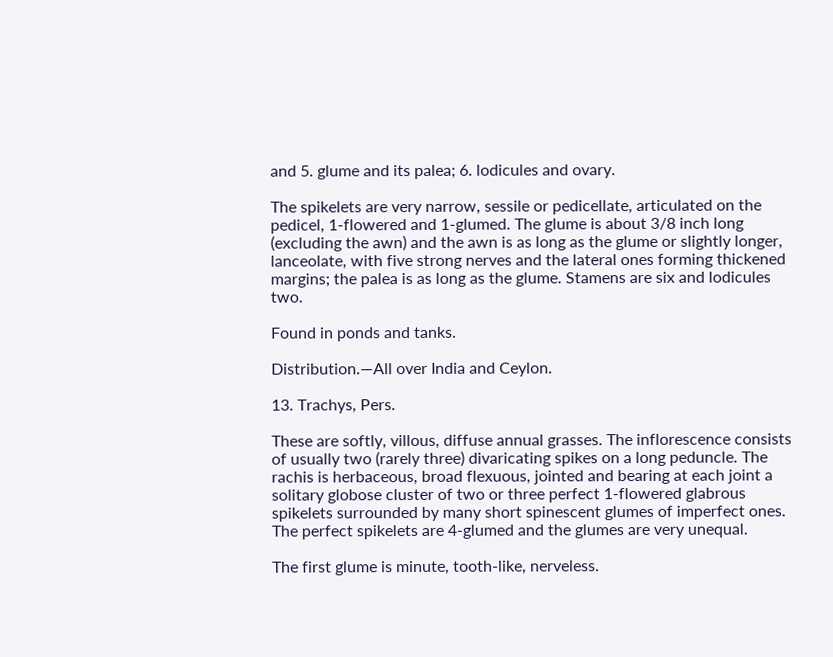and 5. glume and its palea; 6. lodicules and ovary.

The spikelets are very narrow, sessile or pedicellate, articulated on the pedicel, 1-flowered and 1-glumed. The glume is about 3/8 inch long (excluding the awn) and the awn is as long as the glume or slightly longer, lanceolate, with five strong nerves and the lateral ones forming thickened margins; the palea is as long as the glume. Stamens are six and lodicules two.

Found in ponds and tanks.

Distribution.—All over India and Ceylon.

13. Trachys, Pers.

These are softly, villous, diffuse annual grasses. The inflorescence consists of usually two (rarely three) divaricating spikes on a long peduncle. The rachis is herbaceous, broad flexuous, jointed and bearing at each joint a solitary globose cluster of two or three perfect 1-flowered glabrous spikelets surrounded by many short spinescent glumes of imperfect ones. The perfect spikelets are 4-glumed and the glumes are very unequal.

The first glume is minute, tooth-like, nerveless.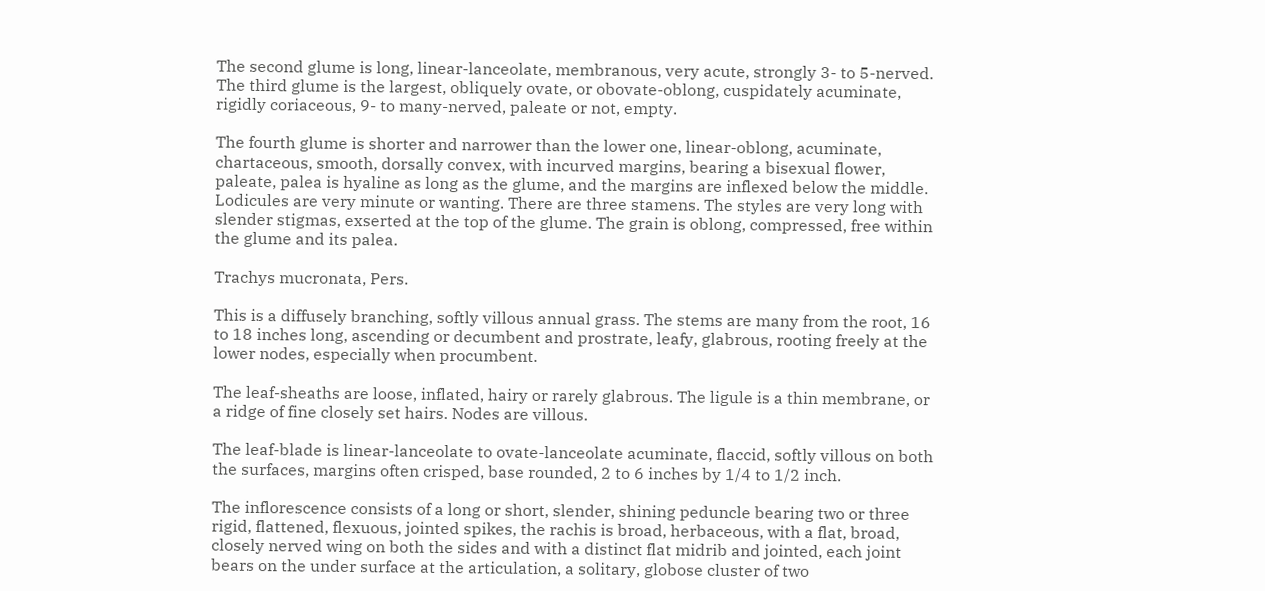The second glume is long, linear-lanceolate, membranous, very acute, strongly 3- to 5-nerved. The third glume is the largest, obliquely ovate, or obovate-oblong, cuspidately acuminate, rigidly coriaceous, 9- to many-nerved, paleate or not, empty.

The fourth glume is shorter and narrower than the lower one, linear-oblong, acuminate, chartaceous, smooth, dorsally convex, with incurved margins, bearing a bisexual flower, paleate, palea is hyaline as long as the glume, and the margins are inflexed below the middle. Lodicules are very minute or wanting. There are three stamens. The styles are very long with slender stigmas, exserted at the top of the glume. The grain is oblong, compressed, free within the glume and its palea.

Trachys mucronata, Pers.

This is a diffusely branching, softly villous annual grass. The stems are many from the root, 16 to 18 inches long, ascending or decumbent and prostrate, leafy, glabrous, rooting freely at the lower nodes, especially when procumbent.

The leaf-sheaths are loose, inflated, hairy or rarely glabrous. The ligule is a thin membrane, or a ridge of fine closely set hairs. Nodes are villous.

The leaf-blade is linear-lanceolate to ovate-lanceolate acuminate, flaccid, softly villous on both the surfaces, margins often crisped, base rounded, 2 to 6 inches by 1/4 to 1/2 inch.

The inflorescence consists of a long or short, slender, shining peduncle bearing two or three rigid, flattened, flexuous, jointed spikes, the rachis is broad, herbaceous, with a flat, broad, closely nerved wing on both the sides and with a distinct flat midrib and jointed, each joint bears on the under surface at the articulation, a solitary, globose cluster of two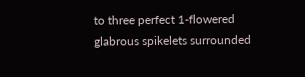to three perfect 1-flowered glabrous spikelets surrounded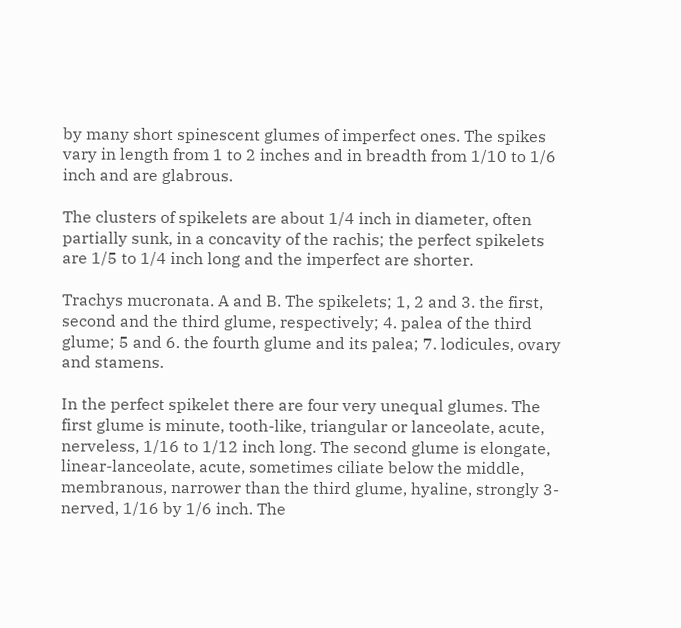by many short spinescent glumes of imperfect ones. The spikes vary in length from 1 to 2 inches and in breadth from 1/10 to 1/6 inch and are glabrous.

The clusters of spikelets are about 1/4 inch in diameter, often partially sunk, in a concavity of the rachis; the perfect spikelets are 1/5 to 1/4 inch long and the imperfect are shorter.

Trachys mucronata. A and B. The spikelets; 1, 2 and 3. the first, second and the third glume, respectively; 4. palea of the third glume; 5 and 6. the fourth glume and its palea; 7. lodicules, ovary and stamens.

In the perfect spikelet there are four very unequal glumes. The first glume is minute, tooth-like, triangular or lanceolate, acute, nerveless, 1/16 to 1/12 inch long. The second glume is elongate, linear-lanceolate, acute, sometimes ciliate below the middle, membranous, narrower than the third glume, hyaline, strongly 3-nerved, 1/16 by 1/6 inch. The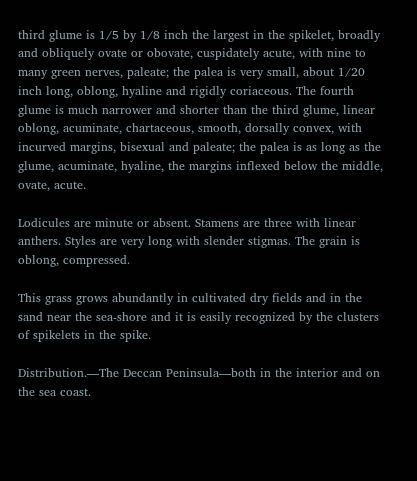third glume is 1/5 by 1/8 inch the largest in the spikelet, broadly and obliquely ovate or obovate, cuspidately acute, with nine to many green nerves, paleate; the palea is very small, about 1/20 inch long, oblong, hyaline and rigidly coriaceous. The fourth glume is much narrower and shorter than the third glume, linear oblong, acuminate, chartaceous, smooth, dorsally convex, with incurved margins, bisexual and paleate; the palea is as long as the glume, acuminate, hyaline, the margins inflexed below the middle, ovate, acute.

Lodicules are minute or absent. Stamens are three with linear anthers. Styles are very long with slender stigmas. The grain is oblong, compressed.

This grass grows abundantly in cultivated dry fields and in the sand near the sea-shore and it is easily recognized by the clusters of spikelets in the spike.

Distribution.—The Deccan Peninsula—both in the interior and on the sea coast.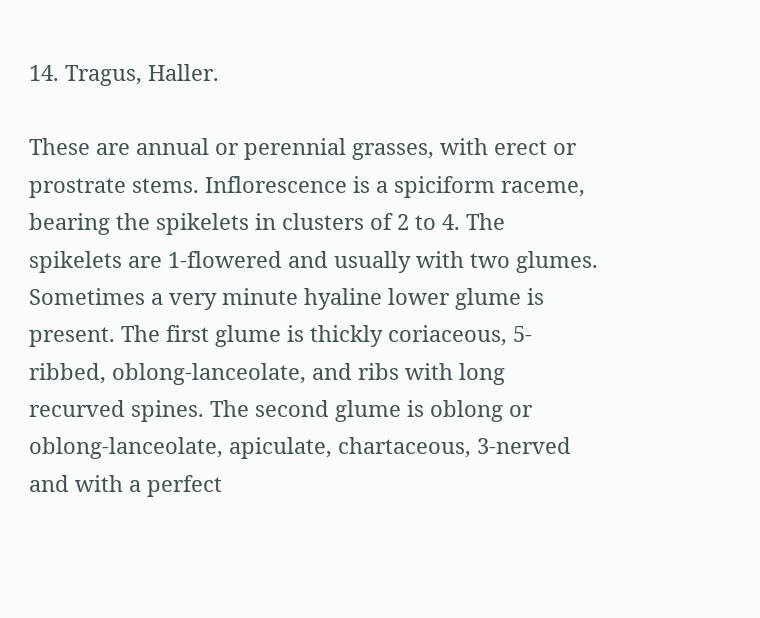14. Tragus, Haller.

These are annual or perennial grasses, with erect or prostrate stems. Inflorescence is a spiciform raceme, bearing the spikelets in clusters of 2 to 4. The spikelets are 1-flowered and usually with two glumes. Sometimes a very minute hyaline lower glume is present. The first glume is thickly coriaceous, 5-ribbed, oblong-lanceolate, and ribs with long recurved spines. The second glume is oblong or oblong-lanceolate, apiculate, chartaceous, 3-nerved and with a perfect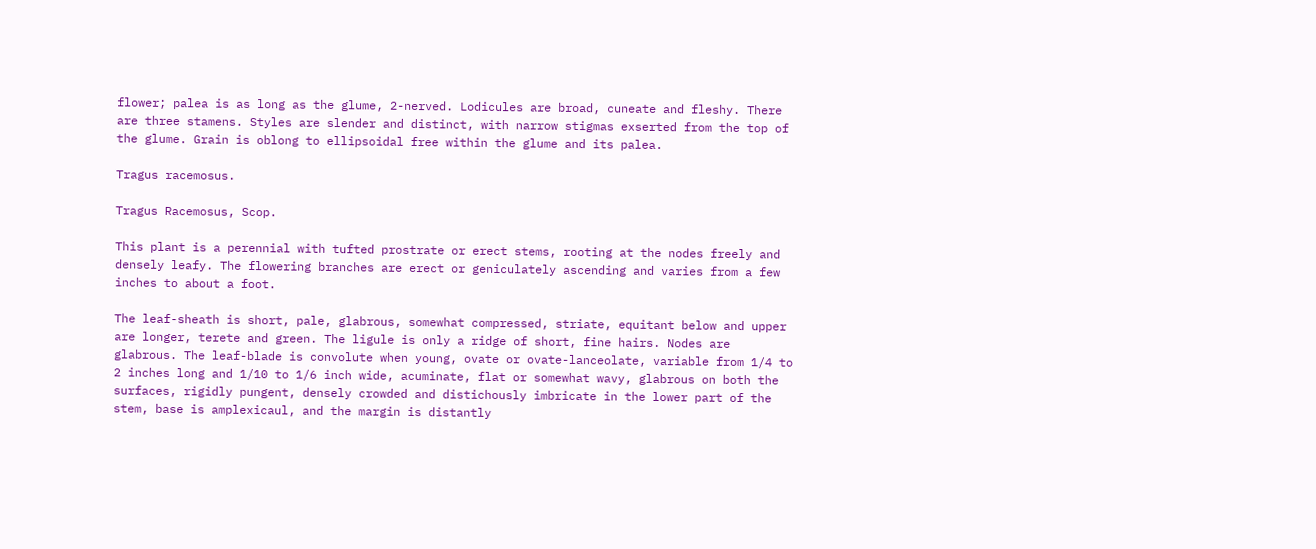flower; palea is as long as the glume, 2-nerved. Lodicules are broad, cuneate and fleshy. There are three stamens. Styles are slender and distinct, with narrow stigmas exserted from the top of the glume. Grain is oblong to ellipsoidal free within the glume and its palea.

Tragus racemosus.

Tragus Racemosus, Scop.

This plant is a perennial with tufted prostrate or erect stems, rooting at the nodes freely and densely leafy. The flowering branches are erect or geniculately ascending and varies from a few inches to about a foot.

The leaf-sheath is short, pale, glabrous, somewhat compressed, striate, equitant below and upper are longer, terete and green. The ligule is only a ridge of short, fine hairs. Nodes are glabrous. The leaf-blade is convolute when young, ovate or ovate-lanceolate, variable from 1/4 to 2 inches long and 1/10 to 1/6 inch wide, acuminate, flat or somewhat wavy, glabrous on both the surfaces, rigidly pungent, densely crowded and distichously imbricate in the lower part of the stem, base is amplexicaul, and the margin is distantly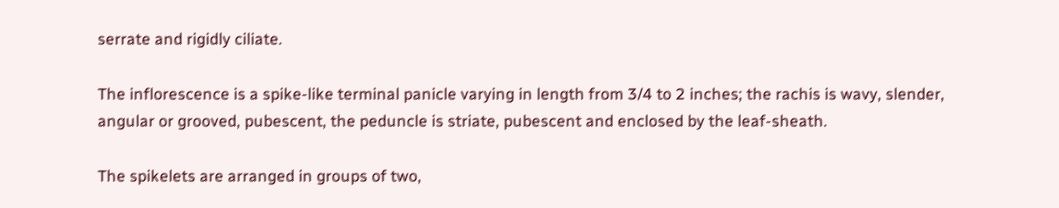serrate and rigidly ciliate.

The inflorescence is a spike-like terminal panicle varying in length from 3/4 to 2 inches; the rachis is wavy, slender, angular or grooved, pubescent, the peduncle is striate, pubescent and enclosed by the leaf-sheath.

The spikelets are arranged in groups of two,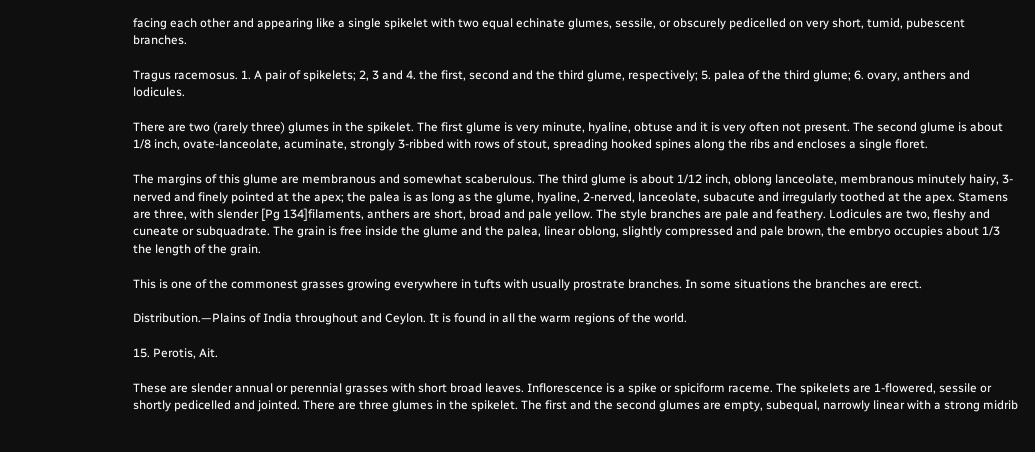facing each other and appearing like a single spikelet with two equal echinate glumes, sessile, or obscurely pedicelled on very short, tumid, pubescent branches.

Tragus racemosus. 1. A pair of spikelets; 2, 3 and 4. the first, second and the third glume, respectively; 5. palea of the third glume; 6. ovary, anthers and lodicules.

There are two (rarely three) glumes in the spikelet. The first glume is very minute, hyaline, obtuse and it is very often not present. The second glume is about 1/8 inch, ovate-lanceolate, acuminate, strongly 3-ribbed with rows of stout, spreading hooked spines along the ribs and encloses a single floret.

The margins of this glume are membranous and somewhat scaberulous. The third glume is about 1/12 inch, oblong lanceolate, membranous minutely hairy, 3-nerved and finely pointed at the apex; the palea is as long as the glume, hyaline, 2-nerved, lanceolate, subacute and irregularly toothed at the apex. Stamens are three, with slender [Pg 134]filaments, anthers are short, broad and pale yellow. The style branches are pale and feathery. Lodicules are two, fleshy and cuneate or subquadrate. The grain is free inside the glume and the palea, linear oblong, slightly compressed and pale brown, the embryo occupies about 1/3 the length of the grain.

This is one of the commonest grasses growing everywhere in tufts with usually prostrate branches. In some situations the branches are erect.

Distribution.—Plains of India throughout and Ceylon. It is found in all the warm regions of the world.

15. Perotis, Ait.

These are slender annual or perennial grasses with short broad leaves. Inflorescence is a spike or spiciform raceme. The spikelets are 1-flowered, sessile or shortly pedicelled and jointed. There are three glumes in the spikelet. The first and the second glumes are empty, subequal, narrowly linear with a strong midrib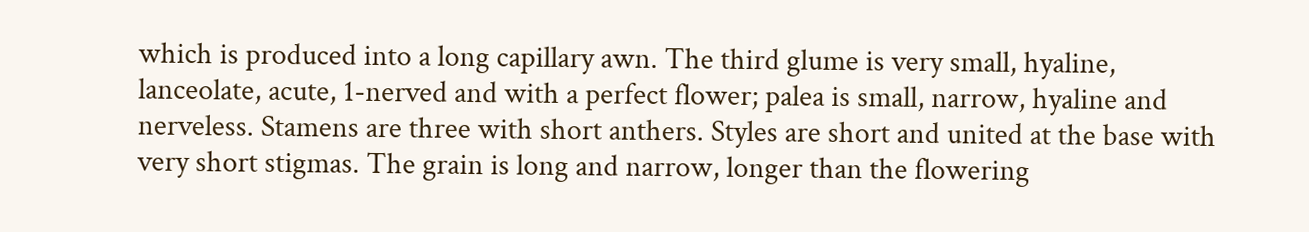which is produced into a long capillary awn. The third glume is very small, hyaline, lanceolate, acute, 1-nerved and with a perfect flower; palea is small, narrow, hyaline and nerveless. Stamens are three with short anthers. Styles are short and united at the base with very short stigmas. The grain is long and narrow, longer than the flowering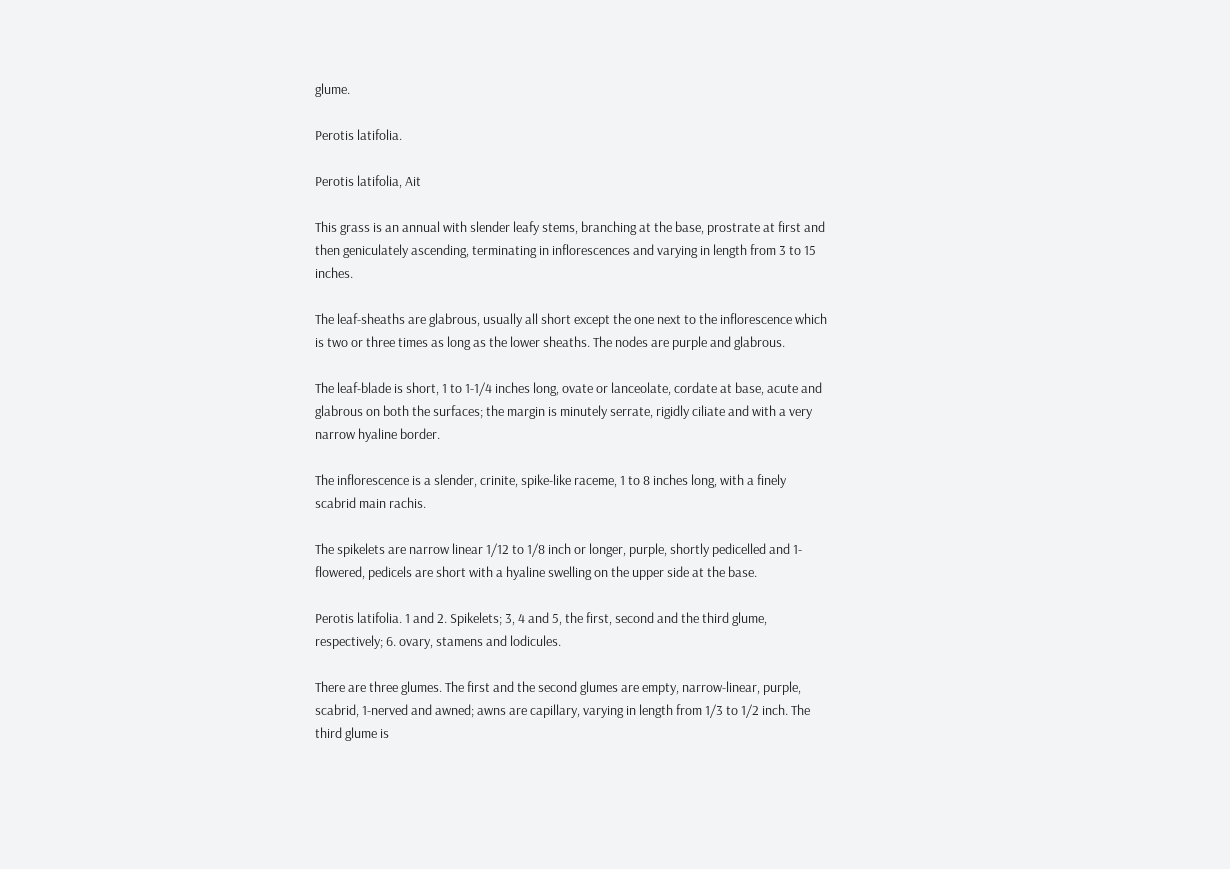glume.

Perotis latifolia.

Perotis latifolia, Ait

This grass is an annual with slender leafy stems, branching at the base, prostrate at first and then geniculately ascending, terminating in inflorescences and varying in length from 3 to 15 inches.

The leaf-sheaths are glabrous, usually all short except the one next to the inflorescence which is two or three times as long as the lower sheaths. The nodes are purple and glabrous.

The leaf-blade is short, 1 to 1-1/4 inches long, ovate or lanceolate, cordate at base, acute and glabrous on both the surfaces; the margin is minutely serrate, rigidly ciliate and with a very narrow hyaline border.

The inflorescence is a slender, crinite, spike-like raceme, 1 to 8 inches long, with a finely scabrid main rachis.

The spikelets are narrow linear 1/12 to 1/8 inch or longer, purple, shortly pedicelled and 1-flowered, pedicels are short with a hyaline swelling on the upper side at the base.

Perotis latifolia. 1 and 2. Spikelets; 3, 4 and 5, the first, second and the third glume, respectively; 6. ovary, stamens and lodicules.

There are three glumes. The first and the second glumes are empty, narrow-linear, purple, scabrid, 1-nerved and awned; awns are capillary, varying in length from 1/3 to 1/2 inch. The third glume is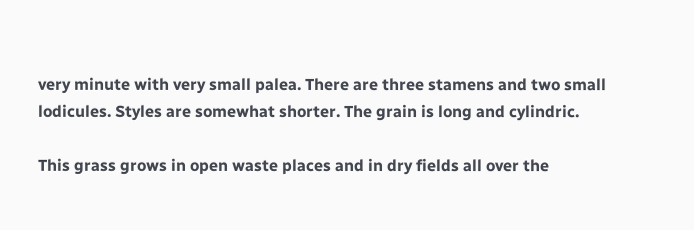very minute with very small palea. There are three stamens and two small lodicules. Styles are somewhat shorter. The grain is long and cylindric.

This grass grows in open waste places and in dry fields all over the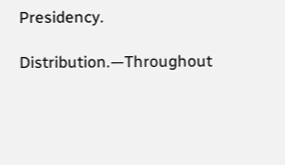Presidency.

Distribution.—Throughout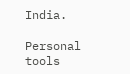India.

Personal tools